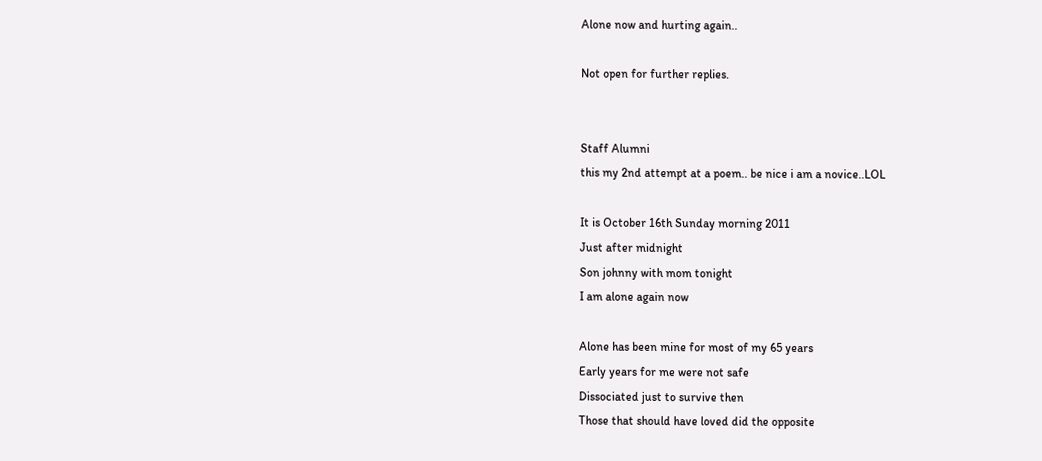Alone now and hurting again..

Not open for further replies.


Staff Alumni
this my 2nd attempt at a poem.. be nice i am a novice..LOL

It is October 16th Sunday morning 2011
Just after midnight
Son johnny with mom tonight
I am alone again now

Alone has been mine for most of my 65 years
Early years for me were not safe
Dissociated just to survive then
Those that should have loved did the opposite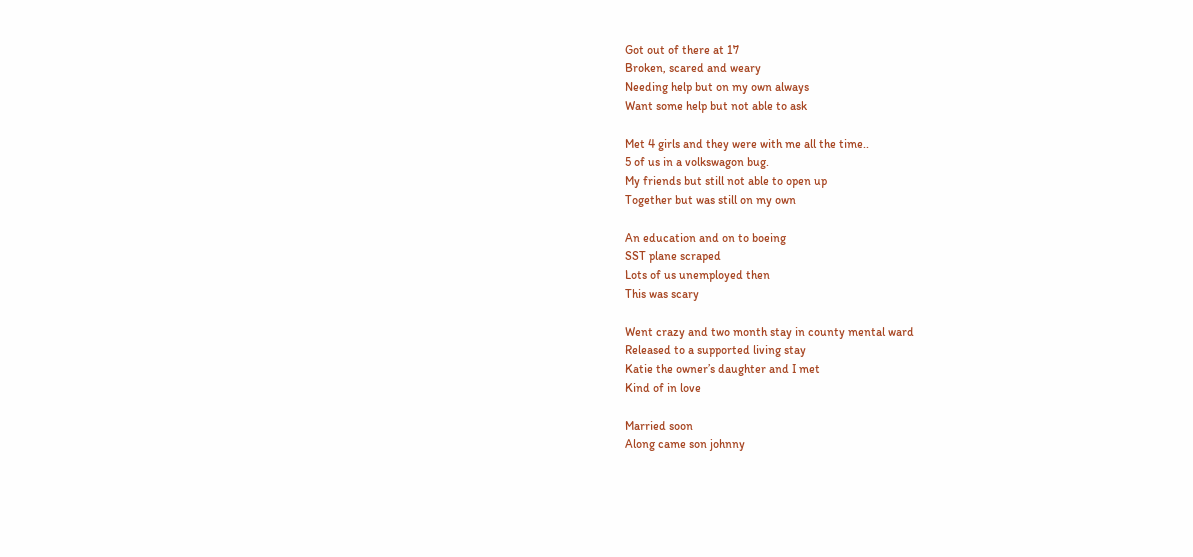Got out of there at 17
Broken, scared and weary
Needing help but on my own always
Want some help but not able to ask

Met 4 girls and they were with me all the time..
5 of us in a volkswagon bug.
My friends but still not able to open up
Together but was still on my own

An education and on to boeing
SST plane scraped
Lots of us unemployed then
This was scary

Went crazy and two month stay in county mental ward
Released to a supported living stay
Katie the owner’s daughter and I met
Kind of in love

Married soon
Along came son johnny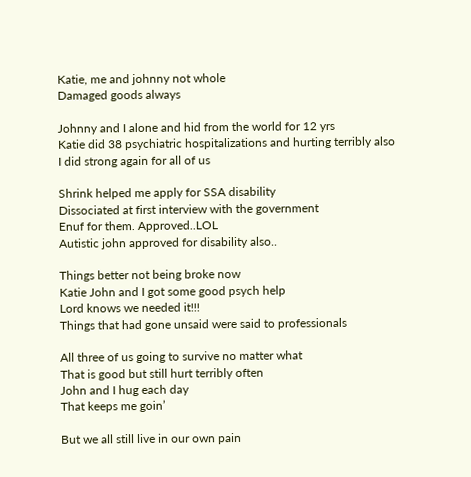Katie, me and johnny not whole
Damaged goods always

Johnny and I alone and hid from the world for 12 yrs
Katie did 38 psychiatric hospitalizations and hurting terribly also
I did strong again for all of us

Shrink helped me apply for SSA disability
Dissociated at first interview with the government
Enuf for them. Approved..LOL
Autistic john approved for disability also..

Things better not being broke now
Katie John and I got some good psych help
Lord knows we needed it!!!
Things that had gone unsaid were said to professionals

All three of us going to survive no matter what
That is good but still hurt terribly often
John and I hug each day
That keeps me goin’

But we all still live in our own pain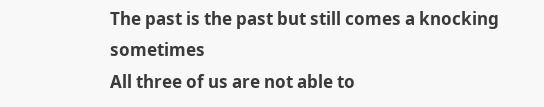The past is the past but still comes a knocking sometimes
All three of us are not able to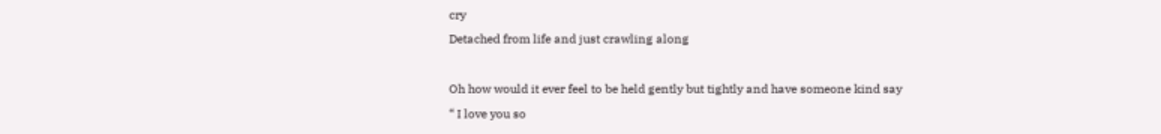cry
Detached from life and just crawling along

Oh how would it ever feel to be held gently but tightly and have someone kind say
“ I love you so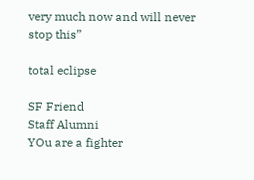very much now and will never stop this”

total eclipse

SF Friend
Staff Alumni
YOu are a fighter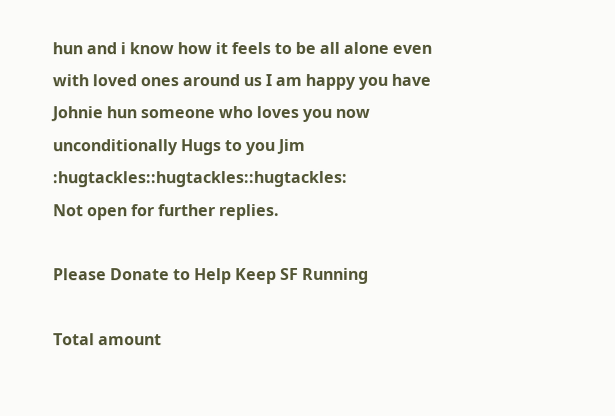hun and i know how it feels to be all alone even with loved ones around us I am happy you have Johnie hun someone who loves you now unconditionally Hugs to you Jim :hugtackles::hugtackles::hugtackles:
Not open for further replies.

Please Donate to Help Keep SF Running

Total amount